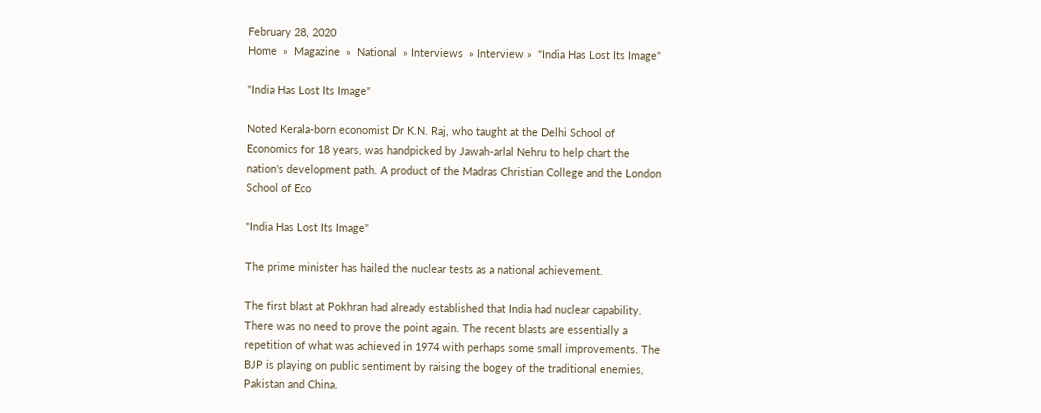February 28, 2020
Home  »  Magazine  »  National  » Interviews  » Interview »  "India Has Lost Its Image"

"India Has Lost Its Image"

Noted Kerala-born economist Dr K.N. Raj, who taught at the Delhi School of Economics for 18 years, was handpicked by Jawah-arlal Nehru to help chart the nation's development path. A product of the Madras Christian College and the London School of Eco

"India Has Lost Its Image"

The prime minister has hailed the nuclear tests as a national achievement.

The first blast at Pokhran had already established that India had nuclear capability. There was no need to prove the point again. The recent blasts are essentially a repetition of what was achieved in 1974 with perhaps some small improvements. The BJP is playing on public sentiment by raising the bogey of the traditional enemies, Pakistan and China.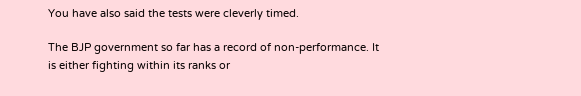You have also said the tests were cleverly timed.

The BJP government so far has a record of non-performance. It is either fighting within its ranks or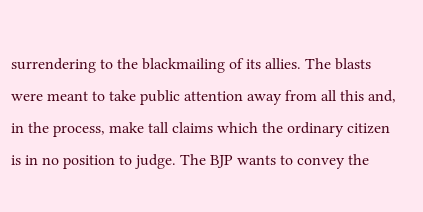surrendering to the blackmailing of its allies. The blasts were meant to take public attention away from all this and, in the process, make tall claims which the ordinary citizen is in no position to judge. The BJP wants to convey the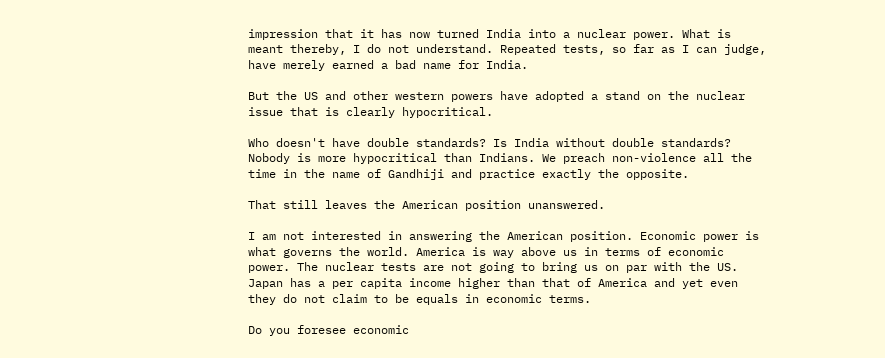impression that it has now turned India into a nuclear power. What is meant thereby, I do not understand. Repeated tests, so far as I can judge, have merely earned a bad name for India.

But the US and other western powers have adopted a stand on the nuclear issue that is clearly hypocritical.

Who doesn't have double standards? Is India without double standards? Nobody is more hypocritical than Indians. We preach non-violence all the time in the name of Gandhiji and practice exactly the opposite.

That still leaves the American position unanswered.

I am not interested in answering the American position. Economic power is what governs the world. America is way above us in terms of economic power. The nuclear tests are not going to bring us on par with the US. Japan has a per capita income higher than that of America and yet even they do not claim to be equals in economic terms.

Do you foresee economic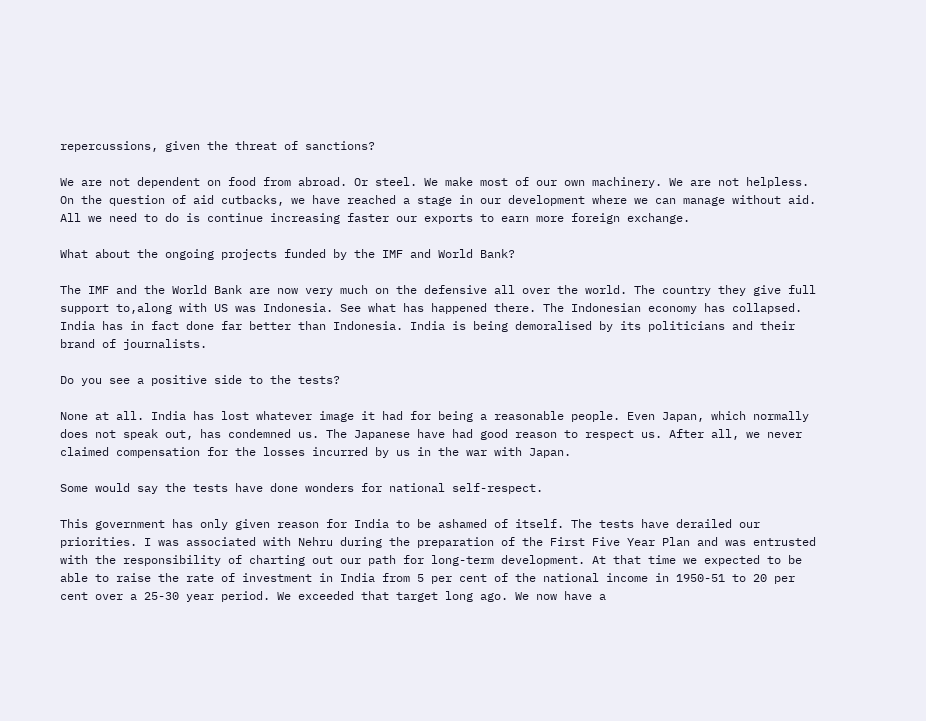repercussions, given the threat of sanctions?

We are not dependent on food from abroad. Or steel. We make most of our own machinery. We are not helpless. On the question of aid cutbacks, we have reached a stage in our development where we can manage without aid. All we need to do is continue increasing faster our exports to earn more foreign exchange.

What about the ongoing projects funded by the IMF and World Bank?

The IMF and the World Bank are now very much on the defensive all over the world. The country they give full support to,along with US was Indonesia. See what has happened there. The Indonesian economy has collapsed. India has in fact done far better than Indonesia. India is being demoralised by its politicians and their brand of journalists.

Do you see a positive side to the tests?

None at all. India has lost whatever image it had for being a reasonable people. Even Japan, which normally does not speak out, has condemned us. The Japanese have had good reason to respect us. After all, we never claimed compensation for the losses incurred by us in the war with Japan.

Some would say the tests have done wonders for national self-respect.

This government has only given reason for India to be ashamed of itself. The tests have derailed our priorities. I was associated with Nehru during the preparation of the First Five Year Plan and was entrusted with the responsibility of charting out our path for long-term development. At that time we expected to be able to raise the rate of investment in India from 5 per cent of the national income in 1950-51 to 20 per cent over a 25-30 year period. We exceeded that target long ago. We now have a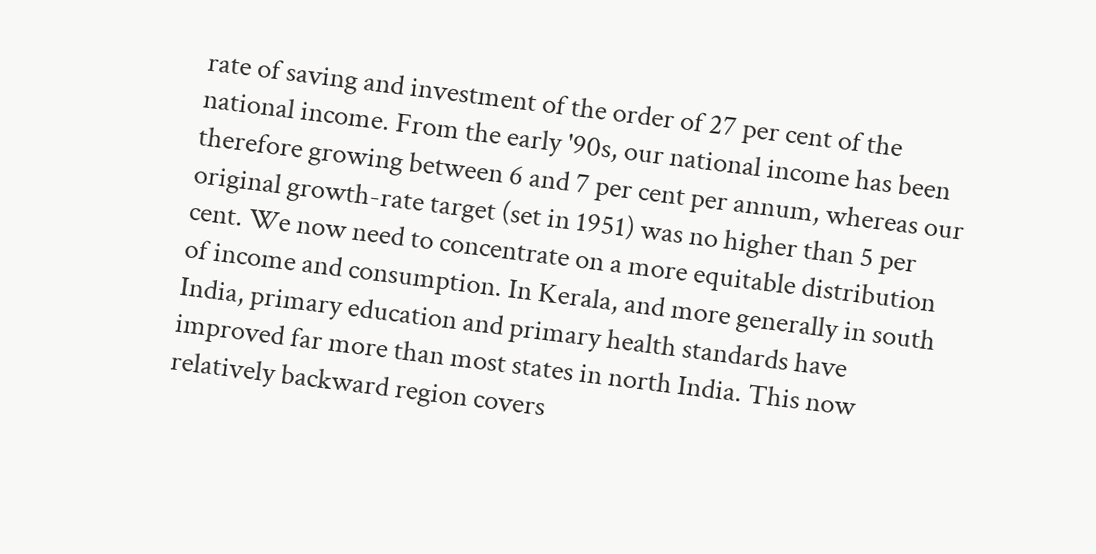rate of saving and investment of the order of 27 per cent of the national income. From the early '90s, our national income has been therefore growing between 6 and 7 per cent per annum, whereas our original growth-rate target (set in 1951) was no higher than 5 per cent. We now need to concentrate on a more equitable distribution of income and consumption. In Kerala, and more generally in south India, primary education and primary health standards have improved far more than most states in north India. This now relatively backward region covers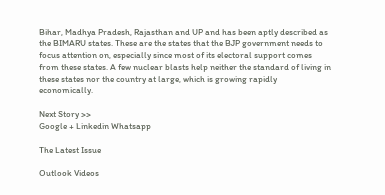Bihar, Madhya Pradesh, Rajasthan and UP and has been aptly described as the BIMARU states. These are the states that the BJP government needs to focus attention on, especially since most of its electoral support comes from these states. A few nuclear blasts help neither the standard of living in these states nor the country at large, which is growing rapidly economically.

Next Story >>
Google + Linkedin Whatsapp

The Latest Issue

Outlook Videos